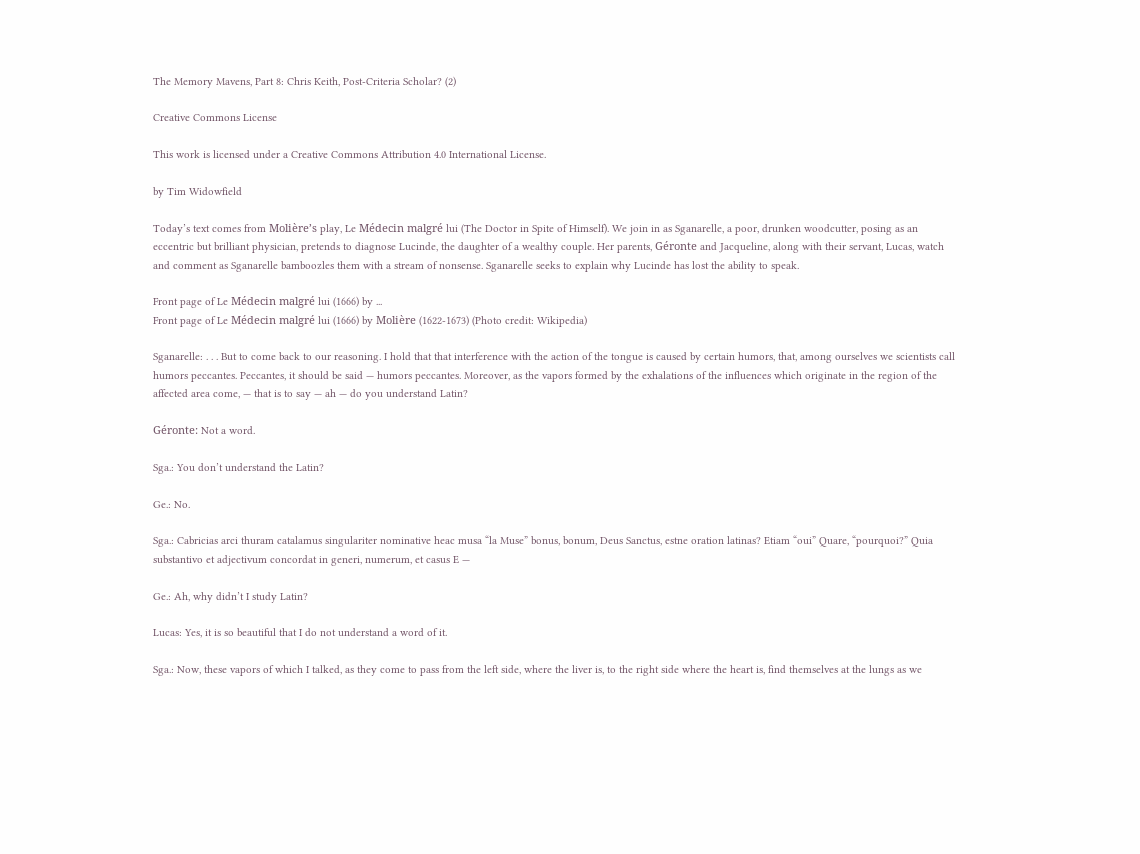The Memory Mavens, Part 8: Chris Keith, Post-Criteria Scholar? (2)

Creative Commons License

This work is licensed under a Creative Commons Attribution 4.0 International License.

by Tim Widowfield

Today’s text comes from Molière’s play, Le Médecin malgré lui (The Doctor in Spite of Himself). We join in as Sganarelle, a poor, drunken woodcutter, posing as an eccentric but brilliant physician, pretends to diagnose Lucinde, the daughter of a wealthy couple. Her parents, Géronte and Jacqueline, along with their servant, Lucas, watch and comment as Sganarelle bamboozles them with a stream of nonsense. Sganarelle seeks to explain why Lucinde has lost the ability to speak.

Front page of Le Médecin malgré lui (1666) by ...
Front page of Le Médecin malgré lui (1666) by Molière (1622-1673) (Photo credit: Wikipedia)

Sganarelle: . . . But to come back to our reasoning. I hold that that interference with the action of the tongue is caused by certain humors, that, among ourselves we scientists call humors peccantes. Peccantes, it should be said — humors peccantes. Moreover, as the vapors formed by the exhalations of the influences which originate in the region of the affected area come, — that is to say — ah — do you understand Latin?

Géronte: Not a word.

Sga.: You don’t understand the Latin?

Ge.: No.

Sga.: Cabricias arci thuram catalamus singulariter nominative heac musa “la Muse” bonus, bonum, Deus Sanctus, estne oration latinas? Etiam “oui” Quare, “pourquoi?” Quia substantivo et adjectivum concordat in generi, numerum, et casus E —

Ge.: Ah, why didn’t I study Latin?

Lucas: Yes, it is so beautiful that I do not understand a word of it.

Sga.: Now, these vapors of which I talked, as they come to pass from the left side, where the liver is, to the right side where the heart is, find themselves at the lungs as we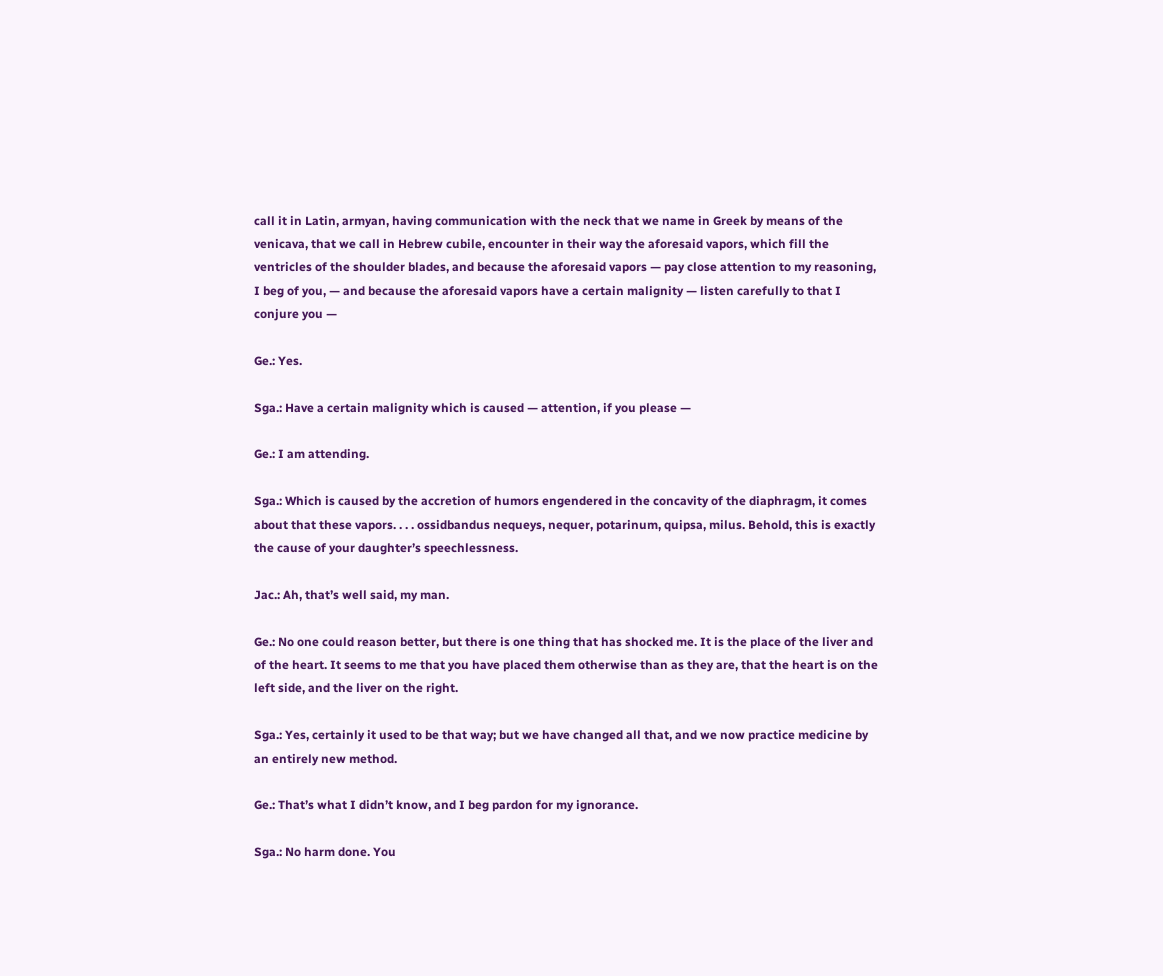call it in Latin, armyan, having communication with the neck that we name in Greek by means of the venicava, that we call in Hebrew cubile, encounter in their way the aforesaid vapors, which fill the ventricles of the shoulder blades, and because the aforesaid vapors — pay close attention to my reasoning, I beg of you, — and because the aforesaid vapors have a certain malignity — listen carefully to that I conjure you —

Ge.: Yes.

Sga.: Have a certain malignity which is caused — attention, if you please —

Ge.: I am attending.

Sga.: Which is caused by the accretion of humors engendered in the concavity of the diaphragm, it comes about that these vapors. . . . ossidbandus nequeys, nequer, potarinum, quipsa, milus. Behold, this is exactly the cause of your daughter’s speechlessness.

Jac.: Ah, that’s well said, my man.

Ge.: No one could reason better, but there is one thing that has shocked me. It is the place of the liver and of the heart. It seems to me that you have placed them otherwise than as they are, that the heart is on the left side, and the liver on the right.

Sga.: Yes, certainly it used to be that way; but we have changed all that, and we now practice medicine by an entirely new method.

Ge.: That’s what I didn’t know, and I beg pardon for my ignorance.

Sga.: No harm done. You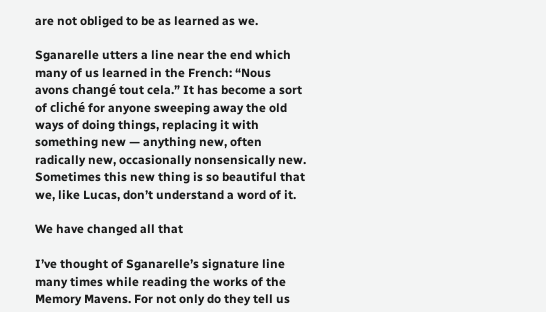are not obliged to be as learned as we.

Sganarelle utters a line near the end which many of us learned in the French: “Nous avons changé tout cela.” It has become a sort of cliché for anyone sweeping away the old ways of doing things, replacing it with something new — anything new, often radically new, occasionally nonsensically new. Sometimes this new thing is so beautiful that we, like Lucas, don’t understand a word of it.

We have changed all that

I’ve thought of Sganarelle’s signature line many times while reading the works of the Memory Mavens. For not only do they tell us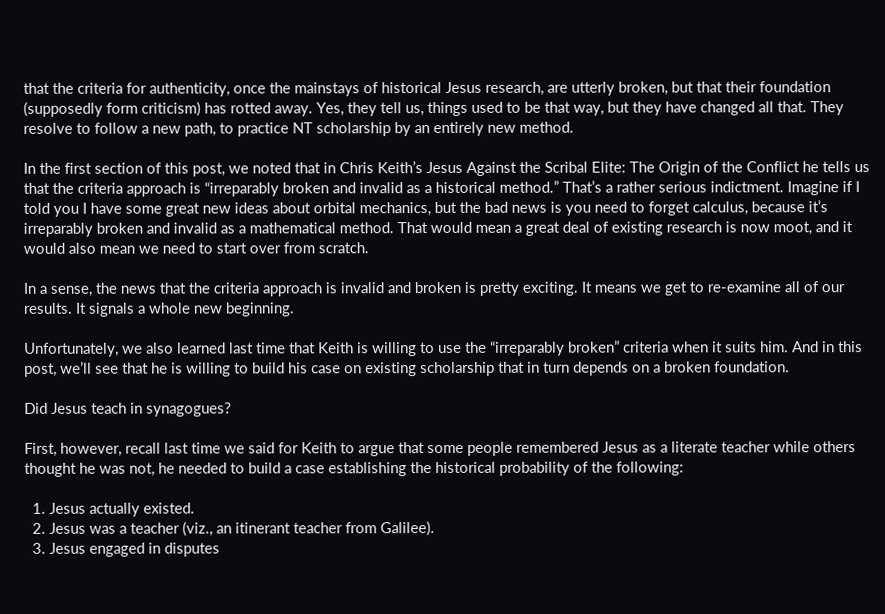that the criteria for authenticity, once the mainstays of historical Jesus research, are utterly broken, but that their foundation (supposedly form criticism) has rotted away. Yes, they tell us, things used to be that way, but they have changed all that. They resolve to follow a new path, to practice NT scholarship by an entirely new method.

In the first section of this post, we noted that in Chris Keith’s Jesus Against the Scribal Elite: The Origin of the Conflict he tells us that the criteria approach is “irreparably broken and invalid as a historical method.” That’s a rather serious indictment. Imagine if I told you I have some great new ideas about orbital mechanics, but the bad news is you need to forget calculus, because it’s irreparably broken and invalid as a mathematical method. That would mean a great deal of existing research is now moot, and it would also mean we need to start over from scratch.

In a sense, the news that the criteria approach is invalid and broken is pretty exciting. It means we get to re-examine all of our results. It signals a whole new beginning.

Unfortunately, we also learned last time that Keith is willing to use the “irreparably broken” criteria when it suits him. And in this post, we’ll see that he is willing to build his case on existing scholarship that in turn depends on a broken foundation.

Did Jesus teach in synagogues?

First, however, recall last time we said for Keith to argue that some people remembered Jesus as a literate teacher while others thought he was not, he needed to build a case establishing the historical probability of the following:

  1. Jesus actually existed.
  2. Jesus was a teacher (viz., an itinerant teacher from Galilee).
  3. Jesus engaged in disputes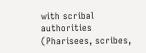with scribal authorities (Pharisees, scribes,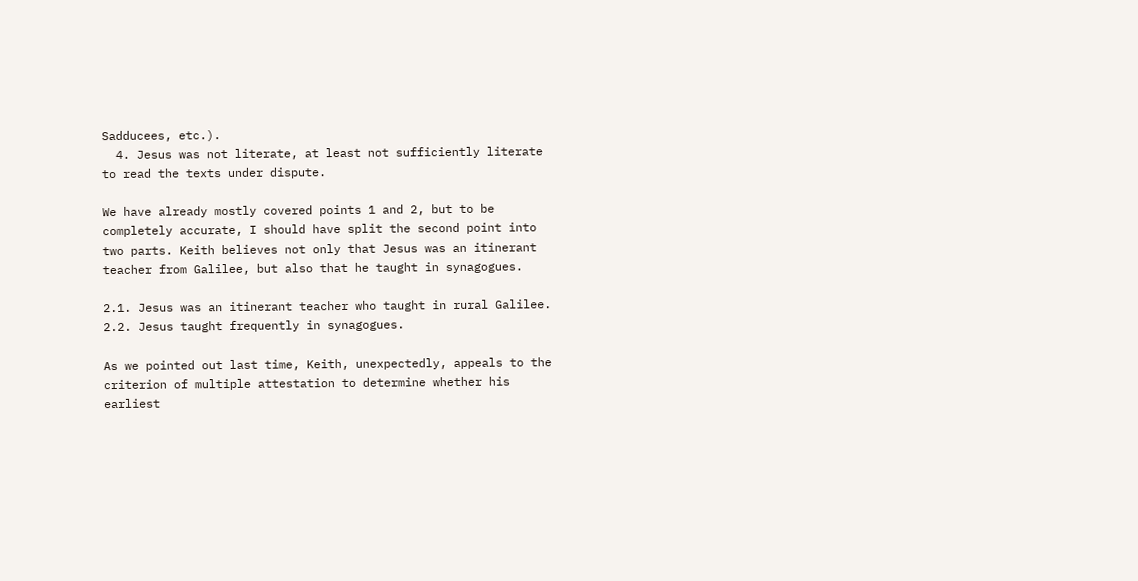Sadducees, etc.).
  4. Jesus was not literate, at least not sufficiently literate to read the texts under dispute.

We have already mostly covered points 1 and 2, but to be completely accurate, I should have split the second point into two parts. Keith believes not only that Jesus was an itinerant teacher from Galilee, but also that he taught in synagogues.

2.1. Jesus was an itinerant teacher who taught in rural Galilee.
2.2. Jesus taught frequently in synagogues.

As we pointed out last time, Keith, unexpectedly, appeals to the criterion of multiple attestation to determine whether his earliest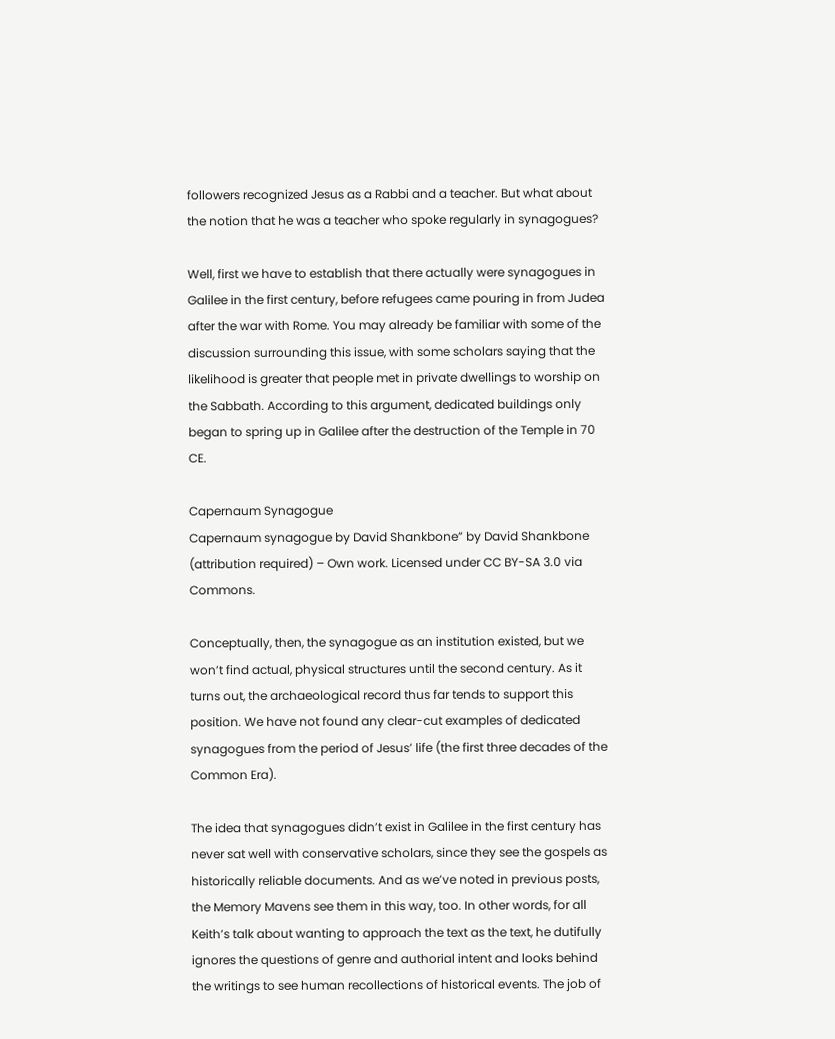followers recognized Jesus as a Rabbi and a teacher. But what about the notion that he was a teacher who spoke regularly in synagogues?

Well, first we have to establish that there actually were synagogues in Galilee in the first century, before refugees came pouring in from Judea after the war with Rome. You may already be familiar with some of the discussion surrounding this issue, with some scholars saying that the likelihood is greater that people met in private dwellings to worship on the Sabbath. According to this argument, dedicated buildings only began to spring up in Galilee after the destruction of the Temple in 70 CE.

Capernaum Synagogue
Capernaum synagogue by David Shankbone” by David Shankbone (attribution required) – Own work. Licensed under CC BY-SA 3.0 via Commons.

Conceptually, then, the synagogue as an institution existed, but we won’t find actual, physical structures until the second century. As it turns out, the archaeological record thus far tends to support this position. We have not found any clear-cut examples of dedicated synagogues from the period of Jesus’ life (the first three decades of the Common Era).

The idea that synagogues didn’t exist in Galilee in the first century has never sat well with conservative scholars, since they see the gospels as historically reliable documents. And as we’ve noted in previous posts, the Memory Mavens see them in this way, too. In other words, for all Keith’s talk about wanting to approach the text as the text, he dutifully ignores the questions of genre and authorial intent and looks behind the writings to see human recollections of historical events. The job of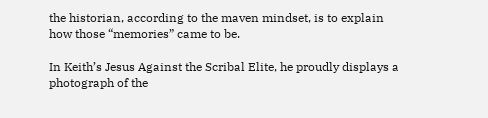the historian, according to the maven mindset, is to explain how those “memories” came to be.

In Keith’s Jesus Against the Scribal Elite, he proudly displays a photograph of the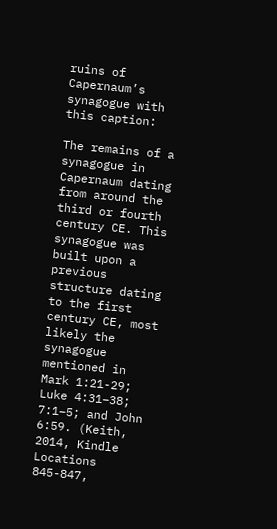ruins of Capernaum’s synagogue with this caption:

The remains of a synagogue in Capernaum dating from around the third or fourth century CE. This synagogue was built upon a previous structure dating to the first century CE, most likely the synagogue mentioned in Mark 1:21-29; Luke 4:31–38; 7:1–5; and John 6:59. (Keith, 2014, Kindle Locations 845-847,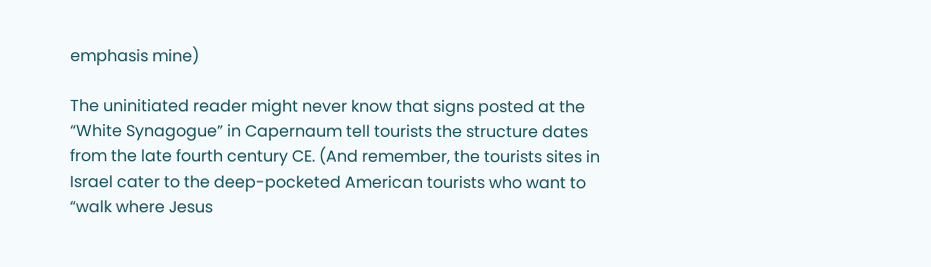emphasis mine)

The uninitiated reader might never know that signs posted at the “White Synagogue” in Capernaum tell tourists the structure dates from the late fourth century CE. (And remember, the tourists sites in Israel cater to the deep-pocketed American tourists who want to “walk where Jesus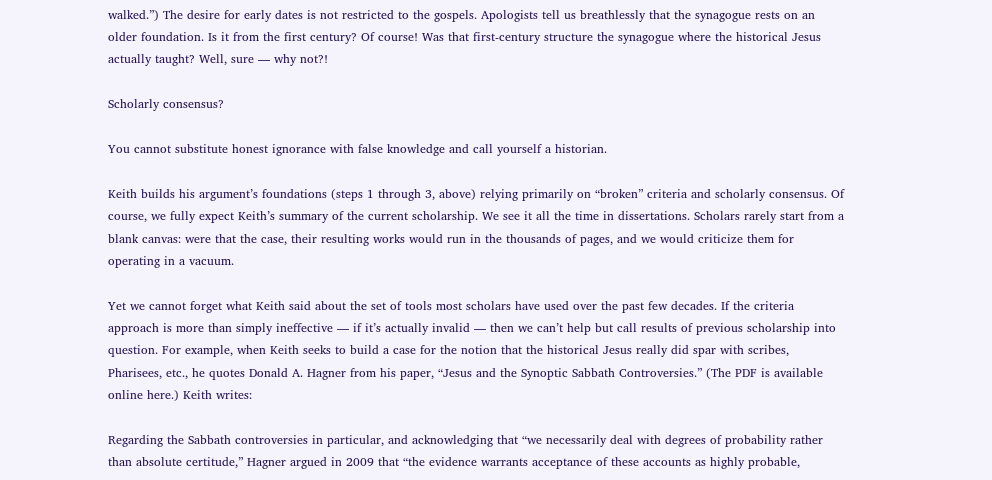walked.”) The desire for early dates is not restricted to the gospels. Apologists tell us breathlessly that the synagogue rests on an older foundation. Is it from the first century? Of course! Was that first-century structure the synagogue where the historical Jesus actually taught? Well, sure — why not?!

Scholarly consensus?

You cannot substitute honest ignorance with false knowledge and call yourself a historian.

Keith builds his argument’s foundations (steps 1 through 3, above) relying primarily on “broken” criteria and scholarly consensus. Of course, we fully expect Keith’s summary of the current scholarship. We see it all the time in dissertations. Scholars rarely start from a blank canvas: were that the case, their resulting works would run in the thousands of pages, and we would criticize them for operating in a vacuum.

Yet we cannot forget what Keith said about the set of tools most scholars have used over the past few decades. If the criteria approach is more than simply ineffective — if it’s actually invalid — then we can’t help but call results of previous scholarship into question. For example, when Keith seeks to build a case for the notion that the historical Jesus really did spar with scribes, Pharisees, etc., he quotes Donald A. Hagner from his paper, “Jesus and the Synoptic Sabbath Controversies.” (The PDF is available online here.) Keith writes:

Regarding the Sabbath controversies in particular, and acknowledging that “we necessarily deal with degrees of probability rather than absolute certitude,” Hagner argued in 2009 that “the evidence warrants acceptance of these accounts as highly probable,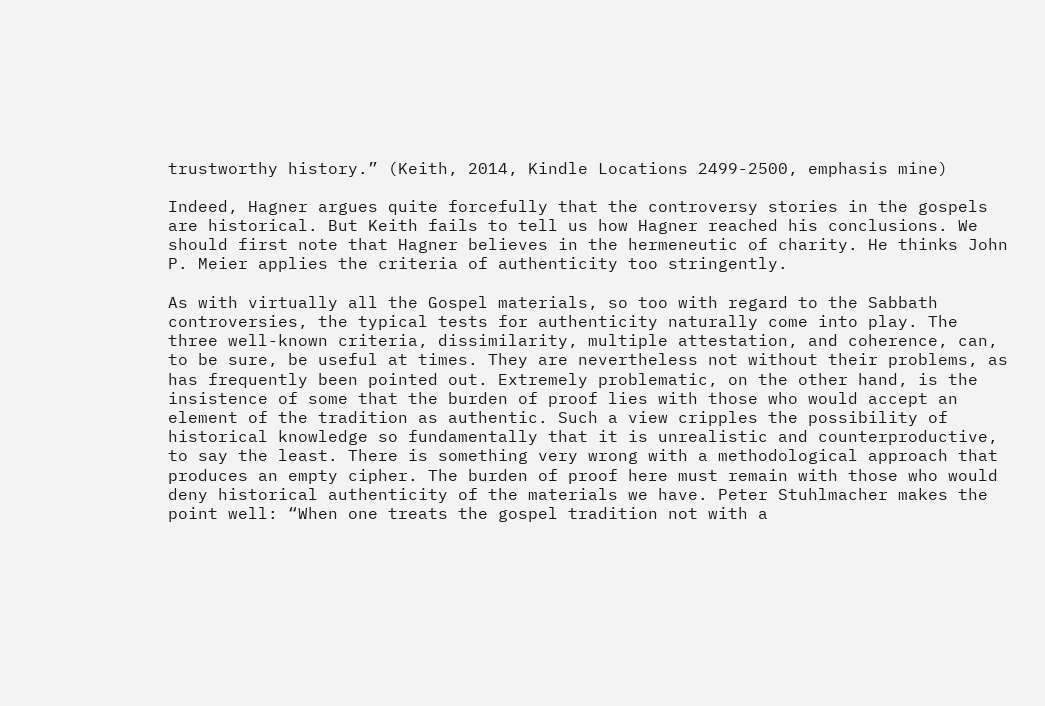trustworthy history.” (Keith, 2014, Kindle Locations 2499-2500, emphasis mine)

Indeed, Hagner argues quite forcefully that the controversy stories in the gospels are historical. But Keith fails to tell us how Hagner reached his conclusions. We should first note that Hagner believes in the hermeneutic of charity. He thinks John P. Meier applies the criteria of authenticity too stringently.

As with virtually all the Gospel materials, so too with regard to the Sabbath controversies, the typical tests for authenticity naturally come into play. The three well-known criteria, dissimilarity, multiple attestation, and coherence, can, to be sure, be useful at times. They are nevertheless not without their problems, as has frequently been pointed out. Extremely problematic, on the other hand, is the insistence of some that the burden of proof lies with those who would accept an element of the tradition as authentic. Such a view cripples the possibility of historical knowledge so fundamentally that it is unrealistic and counterproductive, to say the least. There is something very wrong with a methodological approach that produces an empty cipher. The burden of proof here must remain with those who would deny historical authenticity of the materials we have. Peter Stuhlmacher makes the point well: “When one treats the gospel tradition not with a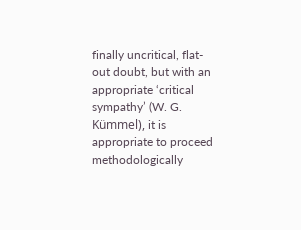finally uncritical, flat-out doubt, but with an appropriate ‘critical sympathy’ (W. G. Kümmel), it is appropriate to proceed methodologically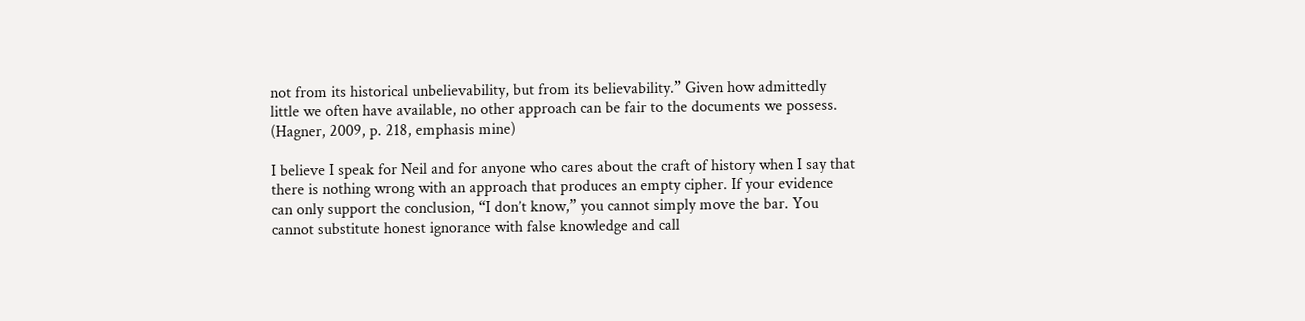not from its historical unbelievability, but from its believability.” Given how admittedly little we often have available, no other approach can be fair to the documents we possess. (Hagner, 2009, p. 218, emphasis mine)

I believe I speak for Neil and for anyone who cares about the craft of history when I say that there is nothing wrong with an approach that produces an empty cipher. If your evidence can only support the conclusion, “I don’t know,” you cannot simply move the bar. You cannot substitute honest ignorance with false knowledge and call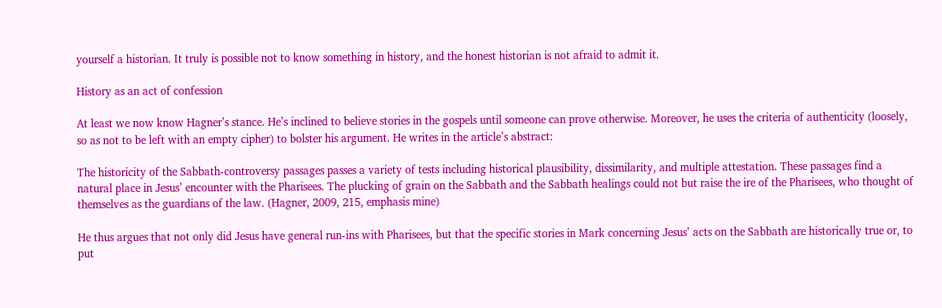yourself a historian. It truly is possible not to know something in history, and the honest historian is not afraid to admit it.

History as an act of confession

At least we now know Hagner’s stance. He’s inclined to believe stories in the gospels until someone can prove otherwise. Moreover, he uses the criteria of authenticity (loosely, so as not to be left with an empty cipher) to bolster his argument. He writes in the article’s abstract:

The historicity of the Sabbath-controversy passages passes a variety of tests including historical plausibility, dissimilarity, and multiple attestation. These passages find a natural place in Jesus’ encounter with the Pharisees. The plucking of grain on the Sabbath and the Sabbath healings could not but raise the ire of the Pharisees, who thought of themselves as the guardians of the law. (Hagner, 2009, 215, emphasis mine)

He thus argues that not only did Jesus have general run-ins with Pharisees, but that the specific stories in Mark concerning Jesus’ acts on the Sabbath are historically true or, to put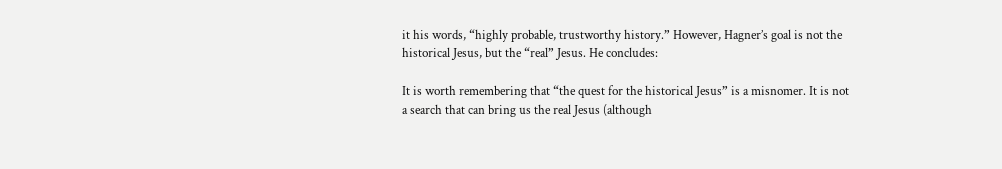it his words, “highly probable, trustworthy history.” However, Hagner’s goal is not the historical Jesus, but the “real” Jesus. He concludes:

It is worth remembering that “the quest for the historical Jesus” is a misnomer. It is not a search that can bring us the real Jesus (although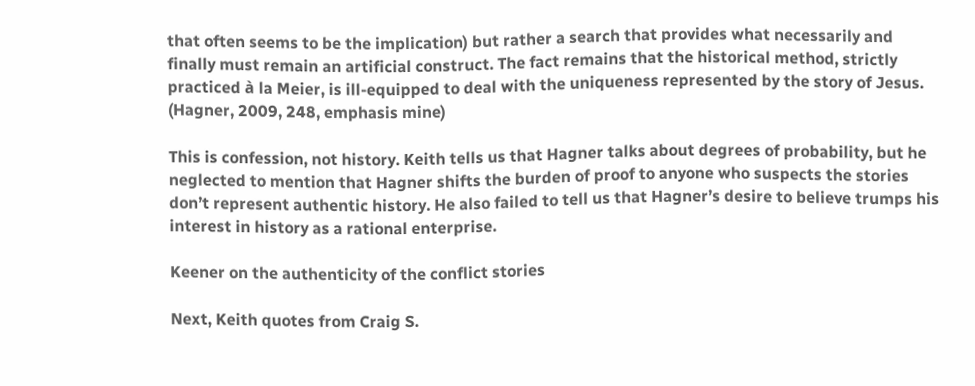that often seems to be the implication) but rather a search that provides what necessarily and finally must remain an artificial construct. The fact remains that the historical method, strictly practiced à la Meier, is ill-equipped to deal with the uniqueness represented by the story of Jesus. (Hagner, 2009, 248, emphasis mine)

This is confession, not history. Keith tells us that Hagner talks about degrees of probability, but he neglected to mention that Hagner shifts the burden of proof to anyone who suspects the stories don’t represent authentic history. He also failed to tell us that Hagner’s desire to believe trumps his interest in history as a rational enterprise.

Keener on the authenticity of the conflict stories

Next, Keith quotes from Craig S.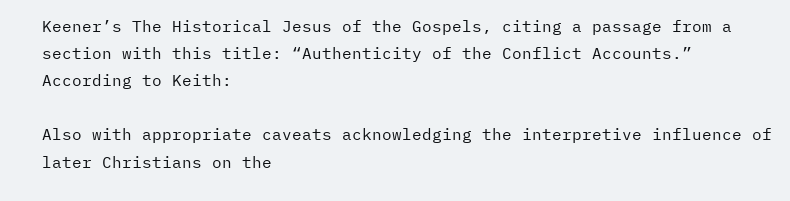Keener’s The Historical Jesus of the Gospels, citing a passage from a section with this title: “Authenticity of the Conflict Accounts.” According to Keith:

Also with appropriate caveats acknowledging the interpretive influence of later Christians on the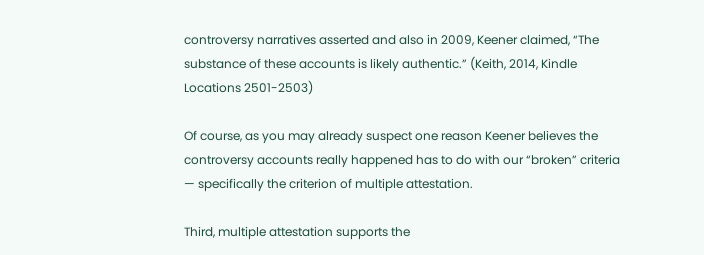controversy narratives asserted and also in 2009, Keener claimed, “The substance of these accounts is likely authentic.” (Keith, 2014, Kindle Locations 2501-2503)

Of course, as you may already suspect one reason Keener believes the controversy accounts really happened has to do with our “broken” criteria — specifically the criterion of multiple attestation.

Third, multiple attestation supports the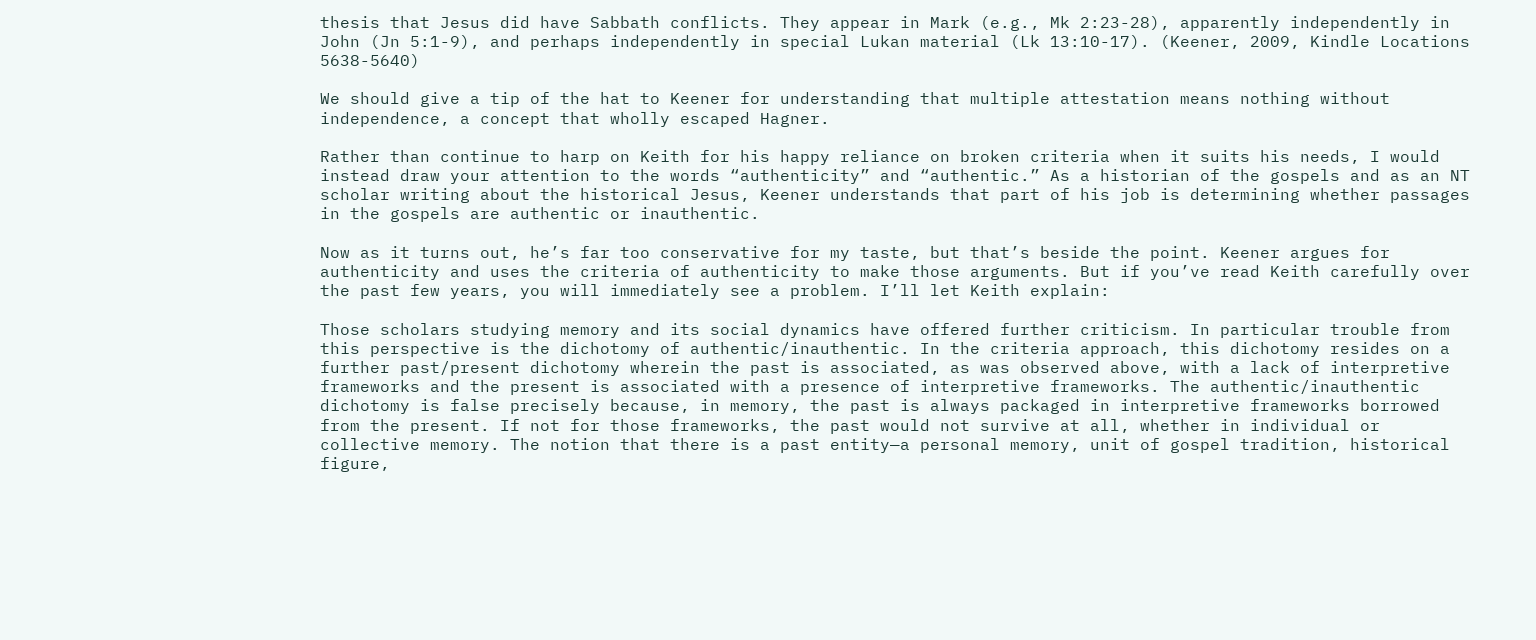thesis that Jesus did have Sabbath conflicts. They appear in Mark (e.g., Mk 2:23-28), apparently independently in John (Jn 5:1-9), and perhaps independently in special Lukan material (Lk 13:10-17). (Keener, 2009, Kindle Locations 5638-5640)

We should give a tip of the hat to Keener for understanding that multiple attestation means nothing without independence, a concept that wholly escaped Hagner.

Rather than continue to harp on Keith for his happy reliance on broken criteria when it suits his needs, I would instead draw your attention to the words “authenticity” and “authentic.” As a historian of the gospels and as an NT scholar writing about the historical Jesus, Keener understands that part of his job is determining whether passages in the gospels are authentic or inauthentic.

Now as it turns out, he’s far too conservative for my taste, but that’s beside the point. Keener argues for authenticity and uses the criteria of authenticity to make those arguments. But if you’ve read Keith carefully over the past few years, you will immediately see a problem. I’ll let Keith explain:

Those scholars studying memory and its social dynamics have offered further criticism. In particular trouble from this perspective is the dichotomy of authentic/inauthentic. In the criteria approach, this dichotomy resides on a further past/present dichotomy wherein the past is associated, as was observed above, with a lack of interpretive frameworks and the present is associated with a presence of interpretive frameworks. The authentic/inauthentic dichotomy is false precisely because, in memory, the past is always packaged in interpretive frameworks borrowed from the present. If not for those frameworks, the past would not survive at all, whether in individual or collective memory. The notion that there is a past entity—a personal memory, unit of gospel tradition, historical figure,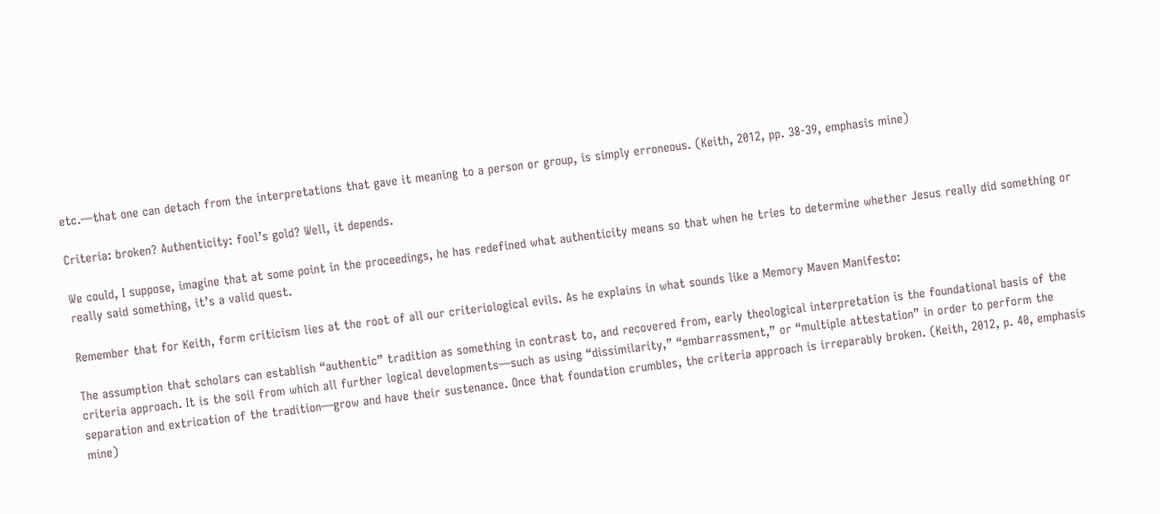etc.—that one can detach from the interpretations that gave it meaning to a person or group, is simply erroneous. (Keith, 2012, pp. 38-39, emphasis mine)

Criteria: broken? Authenticity: fool’s gold? Well, it depends.

We could, I suppose, imagine that at some point in the proceedings, he has redefined what authenticity means so that when he tries to determine whether Jesus really did something or really said something, it’s a valid quest.

Remember that for Keith, form criticism lies at the root of all our criteriological evils. As he explains in what sounds like a Memory Maven Manifesto:

The assumption that scholars can establish “authentic” tradition as something in contrast to, and recovered from, early theological interpretation is the foundational basis of the criteria approach. It is the soil from which all further logical developments—such as using “dissimilarity,” “embarrassment,” or “multiple attestation” in order to perform the separation and extrication of the tradition—grow and have their sustenance. Once that foundation crumbles, the criteria approach is irreparably broken. (Keith, 2012, p. 40, emphasis mine)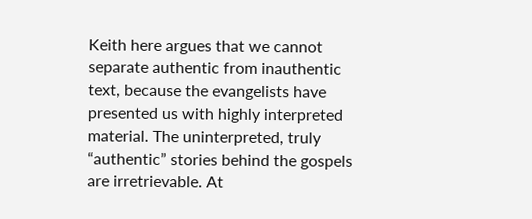Keith here argues that we cannot separate authentic from inauthentic text, because the evangelists have presented us with highly interpreted material. The uninterpreted, truly “authentic” stories behind the gospels are irretrievable. At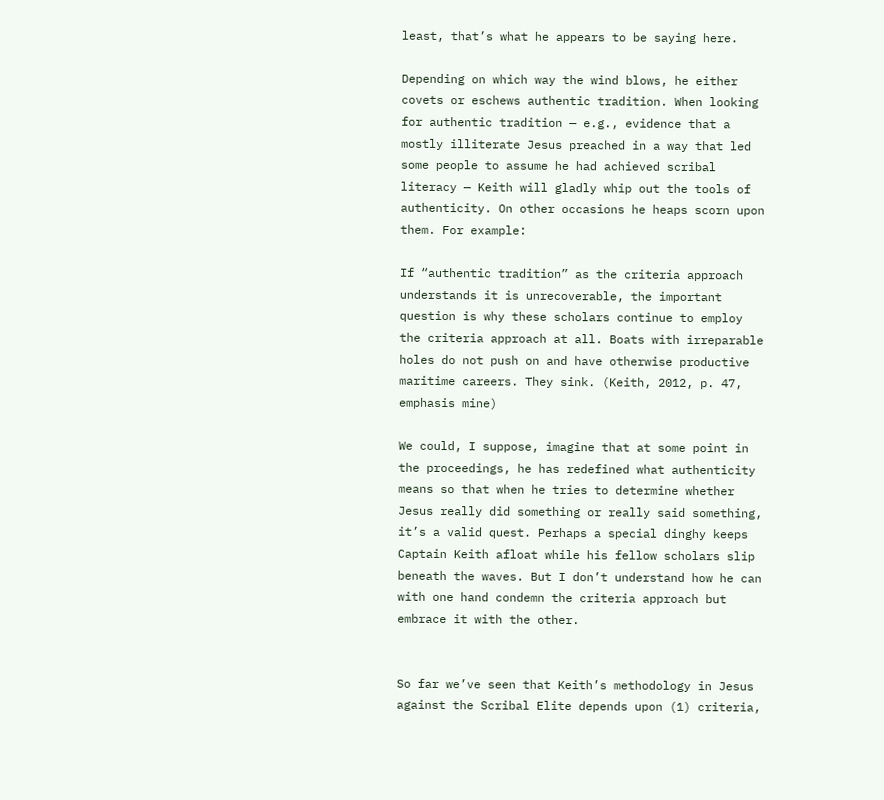least, that’s what he appears to be saying here.

Depending on which way the wind blows, he either covets or eschews authentic tradition. When looking for authentic tradition — e.g., evidence that a mostly illiterate Jesus preached in a way that led some people to assume he had achieved scribal literacy — Keith will gladly whip out the tools of authenticity. On other occasions he heaps scorn upon them. For example:

If “authentic tradition” as the criteria approach understands it is unrecoverable, the important question is why these scholars continue to employ the criteria approach at all. Boats with irreparable holes do not push on and have otherwise productive maritime careers. They sink. (Keith, 2012, p. 47, emphasis mine)

We could, I suppose, imagine that at some point in the proceedings, he has redefined what authenticity means so that when he tries to determine whether Jesus really did something or really said something, it’s a valid quest. Perhaps a special dinghy keeps Captain Keith afloat while his fellow scholars slip beneath the waves. But I don’t understand how he can with one hand condemn the criteria approach but embrace it with the other.


So far we’ve seen that Keith’s methodology in Jesus against the Scribal Elite depends upon (1) criteria,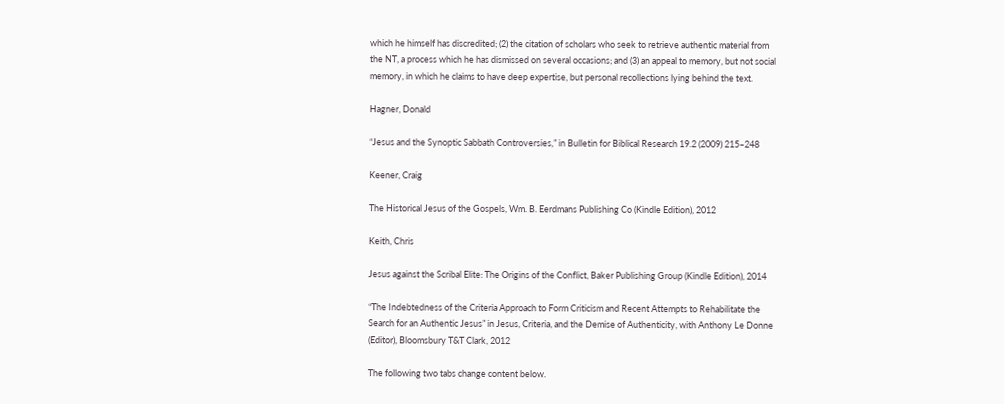which he himself has discredited; (2) the citation of scholars who seek to retrieve authentic material from the NT, a process which he has dismissed on several occasions; and (3) an appeal to memory, but not social memory, in which he claims to have deep expertise, but personal recollections lying behind the text.

Hagner, Donald

“Jesus and the Synoptic Sabbath Controversies,” in Bulletin for Biblical Research 19.2 (2009) 215–248

Keener, Craig

The Historical Jesus of the Gospels, Wm. B. Eerdmans Publishing Co (Kindle Edition), 2012

Keith, Chris

Jesus against the Scribal Elite: The Origins of the Conflict, Baker Publishing Group (Kindle Edition), 2014

“The Indebtedness of the Criteria Approach to Form Criticism and Recent Attempts to Rehabilitate the Search for an Authentic Jesus” in Jesus, Criteria, and the Demise of Authenticity, with Anthony Le Donne (Editor), Bloomsbury T&T Clark, 2012

The following two tabs change content below.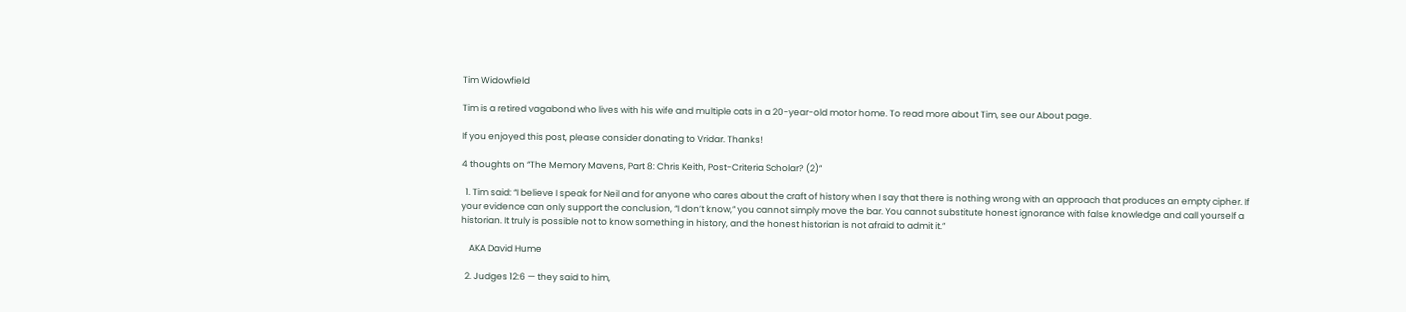Tim Widowfield

Tim is a retired vagabond who lives with his wife and multiple cats in a 20-year-old motor home. To read more about Tim, see our About page.

If you enjoyed this post, please consider donating to Vridar. Thanks!

4 thoughts on “The Memory Mavens, Part 8: Chris Keith, Post-Criteria Scholar? (2)”

  1. Tim said: “I believe I speak for Neil and for anyone who cares about the craft of history when I say that there is nothing wrong with an approach that produces an empty cipher. If your evidence can only support the conclusion, “I don’t know,” you cannot simply move the bar. You cannot substitute honest ignorance with false knowledge and call yourself a historian. It truly is possible not to know something in history, and the honest historian is not afraid to admit it.”

    AKA David Hume

  2. Judges 12:6 — they said to him,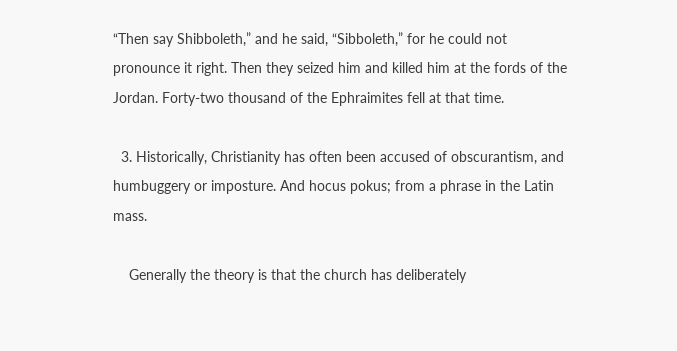“Then say Shibboleth,” and he said, “Sibboleth,” for he could not pronounce it right. Then they seized him and killed him at the fords of the Jordan. Forty-two thousand of the Ephraimites fell at that time.

  3. Historically, Christianity has often been accused of obscurantism, and humbuggery or imposture. And hocus pokus; from a phrase in the Latin mass.

    Generally the theory is that the church has deliberately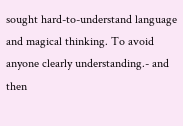sought hard-to-understand language and magical thinking. To avoid anyone clearly understanding.- and then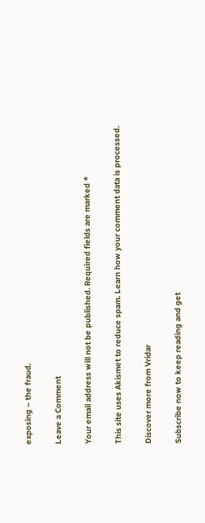exposing – the fraud.

Leave a Comment

Your email address will not be published. Required fields are marked *

This site uses Akismet to reduce spam. Learn how your comment data is processed.

Discover more from Vridar

Subscribe now to keep reading and get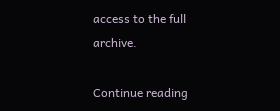access to the full archive.

Continue reading